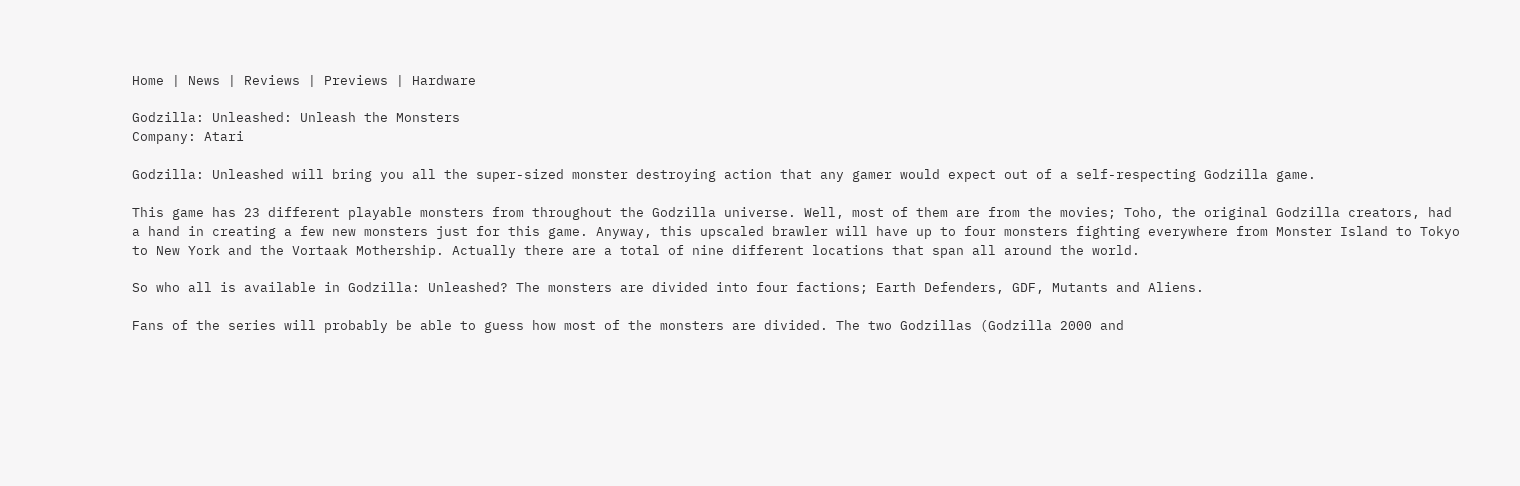Home | News | Reviews | Previews | Hardware

Godzilla: Unleashed: Unleash the Monsters
Company: Atari

Godzilla: Unleashed will bring you all the super-sized monster destroying action that any gamer would expect out of a self-respecting Godzilla game.

This game has 23 different playable monsters from throughout the Godzilla universe. Well, most of them are from the movies; Toho, the original Godzilla creators, had a hand in creating a few new monsters just for this game. Anyway, this upscaled brawler will have up to four monsters fighting everywhere from Monster Island to Tokyo to New York and the Vortaak Mothership. Actually there are a total of nine different locations that span all around the world.

So who all is available in Godzilla: Unleashed? The monsters are divided into four factions; Earth Defenders, GDF, Mutants and Aliens.

Fans of the series will probably be able to guess how most of the monsters are divided. The two Godzillas (Godzilla 2000 and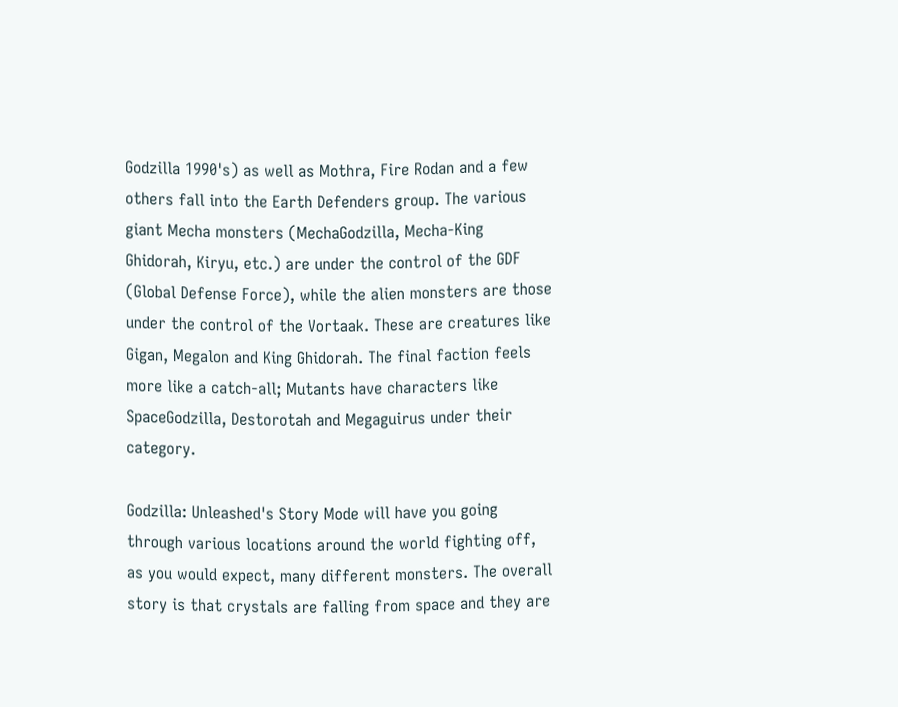Godzilla 1990's) as well as Mothra, Fire Rodan and a few others fall into the Earth Defenders group. The various giant Mecha monsters (MechaGodzilla, Mecha-King Ghidorah, Kiryu, etc.) are under the control of the GDF (Global Defense Force), while the alien monsters are those under the control of the Vortaak. These are creatures like Gigan, Megalon and King Ghidorah. The final faction feels more like a catch-all; Mutants have characters like SpaceGodzilla, Destorotah and Megaguirus under their category.

Godzilla: Unleashed's Story Mode will have you going through various locations around the world fighting off, as you would expect, many different monsters. The overall story is that crystals are falling from space and they are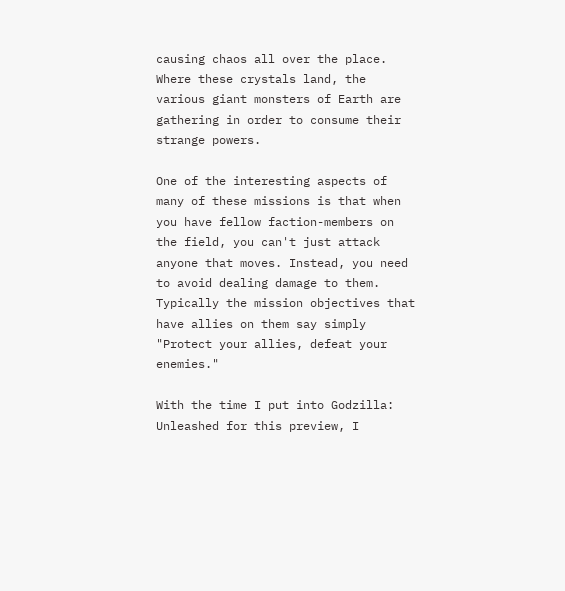causing chaos all over the place. Where these crystals land, the various giant monsters of Earth are gathering in order to consume their strange powers.

One of the interesting aspects of many of these missions is that when you have fellow faction-members on the field, you can't just attack anyone that moves. Instead, you need to avoid dealing damage to them. Typically the mission objectives that have allies on them say simply "Protect your allies, defeat your enemies."

With the time I put into Godzilla: Unleashed for this preview, I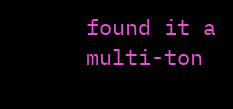found it a multi-ton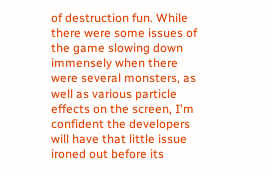of destruction fun. While there were some issues of the game slowing down immensely when there were several monsters, as well as various particle effects on the screen, I'm confident the developers will have that little issue ironed out before its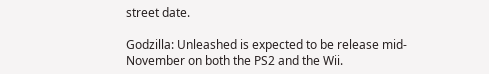street date.

Godzilla: Unleashed is expected to be release mid-November on both the PS2 and the Wii.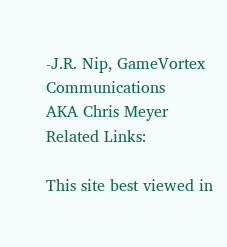-J.R. Nip, GameVortex Communications
AKA Chris Meyer
Related Links:

This site best viewed in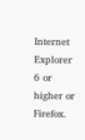Internet Explorer 6 or higher or Firefox.